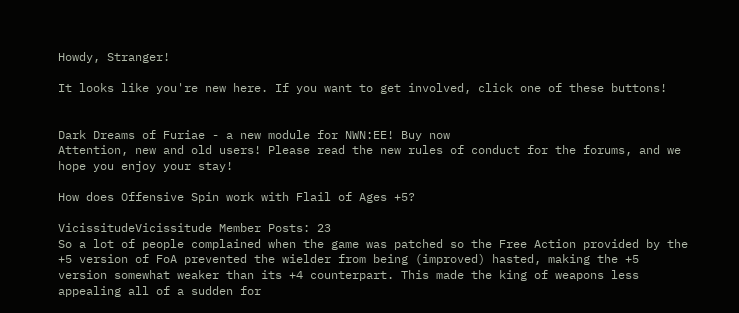Howdy, Stranger!

It looks like you're new here. If you want to get involved, click one of these buttons!


Dark Dreams of Furiae - a new module for NWN:EE! Buy now
Attention, new and old users! Please read the new rules of conduct for the forums, and we hope you enjoy your stay!

How does Offensive Spin work with Flail of Ages +5?

VicissitudeVicissitude Member Posts: 23
So a lot of people complained when the game was patched so the Free Action provided by the +5 version of FoA prevented the wielder from being (improved) hasted, making the +5 version somewhat weaker than its +4 counterpart. This made the king of weapons less appealing all of a sudden for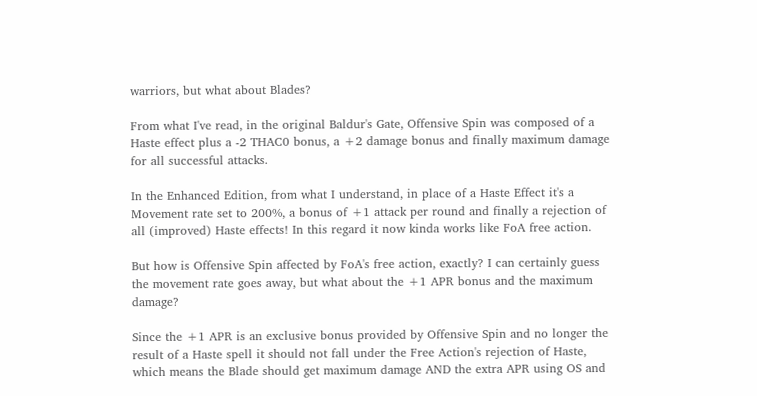warriors, but what about Blades?

From what I've read, in the original Baldur's Gate, Offensive Spin was composed of a Haste effect plus a -2 THAC0 bonus, a +2 damage bonus and finally maximum damage for all successful attacks.

In the Enhanced Edition, from what I understand, in place of a Haste Effect it's a Movement rate set to 200%, a bonus of +1 attack per round and finally a rejection of all (improved) Haste effects! In this regard it now kinda works like FoA free action.

But how is Offensive Spin affected by FoA's free action, exactly? I can certainly guess the movement rate goes away, but what about the +1 APR bonus and the maximum damage?

Since the +1 APR is an exclusive bonus provided by Offensive Spin and no longer the result of a Haste spell it should not fall under the Free Action's rejection of Haste, which means the Blade should get maximum damage AND the extra APR using OS and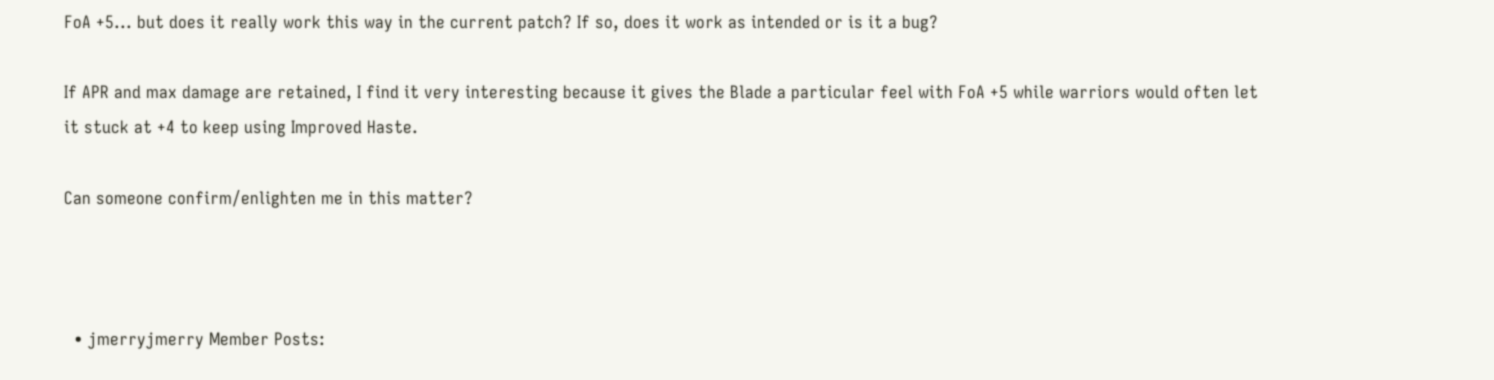FoA +5... but does it really work this way in the current patch? If so, does it work as intended or is it a bug?

If APR and max damage are retained, I find it very interesting because it gives the Blade a particular feel with FoA +5 while warriors would often let it stuck at +4 to keep using Improved Haste.

Can someone confirm/enlighten me in this matter?



  • jmerryjmerry Member Posts: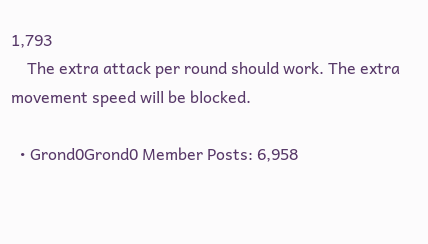1,793
    The extra attack per round should work. The extra movement speed will be blocked.

  • Grond0Grond0 Member Posts: 6,958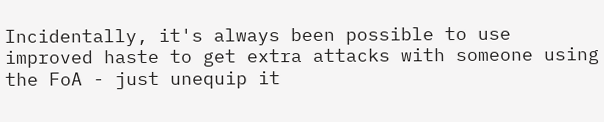Incidentally, it's always been possible to use improved haste to get extra attacks with someone using the FoA - just unequip it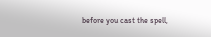before you cast the spell,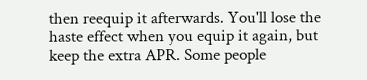then reequip it afterwards. You'll lose the haste effect when you equip it again, but keep the extra APR. Some people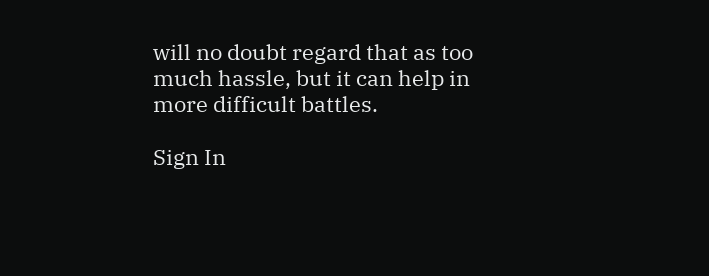will no doubt regard that as too much hassle, but it can help in more difficult battles.

Sign In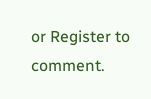or Register to comment.